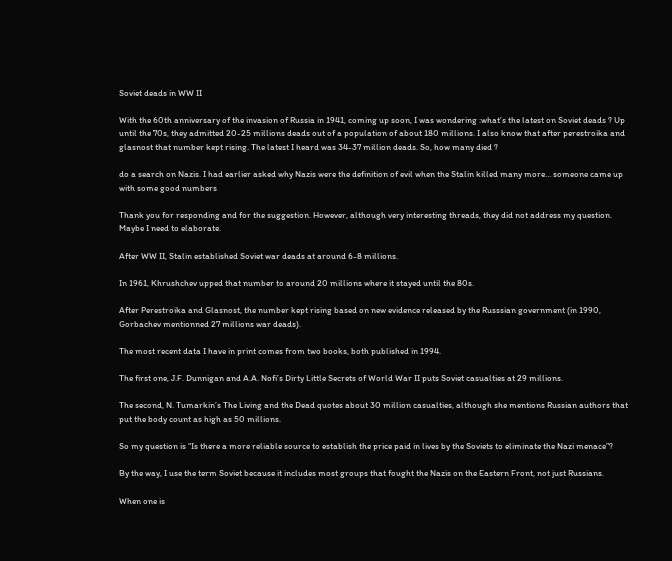Soviet deads in WW II

With the 60th anniversary of the invasion of Russia in 1941, coming up soon, I was wondering :what’s the latest on Soviet deads ? Up until the 70s, they admitted 20-25 millions deads out of a population of about 180 millions. I also know that after perestroika and glasnost that number kept rising. The latest I heard was 34-37 million deads. So, how many died ?

do a search on Nazis. I had earlier asked why Nazis were the definition of evil when the Stalin killed many more… someone came up with some good numbers

Thank you for responding and for the suggestion. However, although very interesting threads, they did not address my question. Maybe I need to elaborate.

After WW II, Stalin established Soviet war deads at around 6-8 millions.

In 1961, Khrushchev upped that number to around 20 millions where it stayed until the 80s.

After Perestroika and Glasnost, the number kept rising based on new evidence released by the Russsian government (in 1990, Gorbachev mentionned 27 millions war deads).

The most recent data I have in print comes from two books, both published in 1994.

The first one, J.F. Dunnigan and A.A. Nofi’s Dirty Little Secrets of World War II puts Soviet casualties at 29 millions.

The second, N. Tumarkin’s The Living and the Dead quotes about 30 million casualties, although she mentions Russian authors that put the body count as high as 50 millions.

So my question is “Is there a more reliable source to establish the price paid in lives by the Soviets to eliminate the Nazi menace”?

By the way, I use the term Soviet because it includes most groups that fought the Nazis on the Eastern Front, not just Russians.

When one is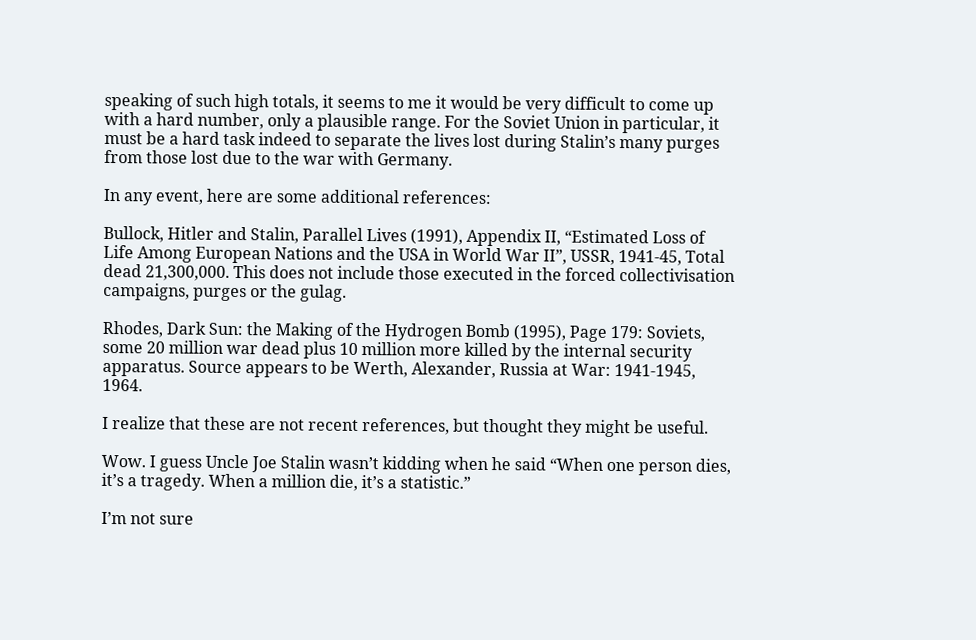speaking of such high totals, it seems to me it would be very difficult to come up with a hard number, only a plausible range. For the Soviet Union in particular, it must be a hard task indeed to separate the lives lost during Stalin’s many purges from those lost due to the war with Germany.

In any event, here are some additional references:

Bullock, Hitler and Stalin, Parallel Lives (1991), Appendix II, “Estimated Loss of Life Among European Nations and the USA in World War II”, USSR, 1941-45, Total dead 21,300,000. This does not include those executed in the forced collectivisation campaigns, purges or the gulag.

Rhodes, Dark Sun: the Making of the Hydrogen Bomb (1995), Page 179: Soviets, some 20 million war dead plus 10 million more killed by the internal security apparatus. Source appears to be Werth, Alexander, Russia at War: 1941-1945, 1964.

I realize that these are not recent references, but thought they might be useful.

Wow. I guess Uncle Joe Stalin wasn’t kidding when he said “When one person dies, it’s a tragedy. When a million die, it’s a statistic.”

I’m not sure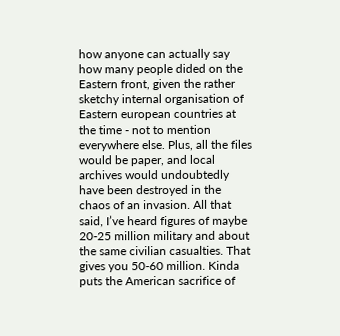how anyone can actually say how many people dided on the Eastern front, given the rather sketchy internal organisation of Eastern european countries at the time - not to mention everywhere else. Plus, all the files would be paper, and local archives would undoubtedly have been destroyed in the chaos of an invasion. All that said, I’ve heard figures of maybe 20-25 million military and about the same civilian casualties. That gives you 50-60 million. Kinda puts the American sacrifice of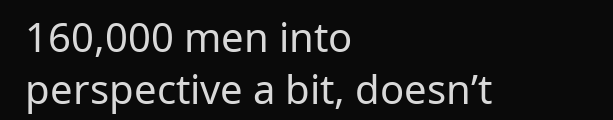160,000 men into perspective a bit, doesn’t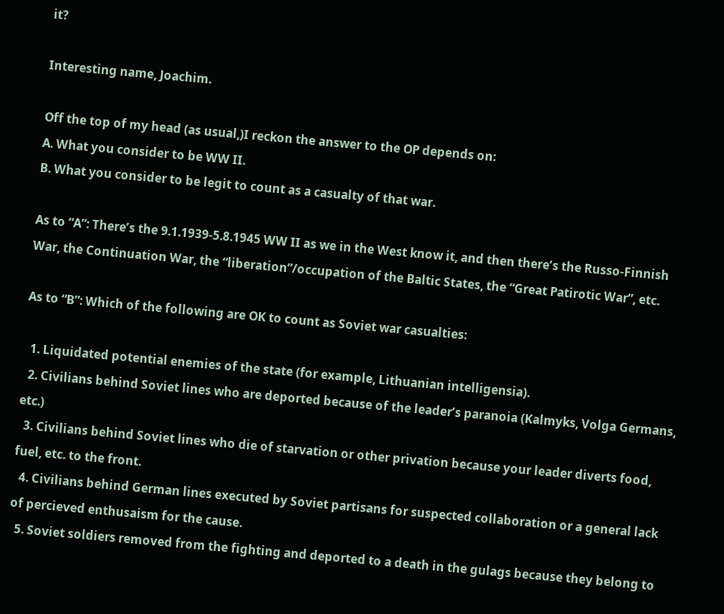it?

Interesting name, Joachim.

Off the top of my head (as usual,)I reckon the answer to the OP depends on:
A. What you consider to be WW II.
B. What you consider to be legit to count as a casualty of that war.

As to “A”: There’s the 9.1.1939-5.8.1945 WW II as we in the West know it, and then there’s the Russo-Finnish War, the Continuation War, the “liberation”/occupation of the Baltic States, the “Great Patirotic War”, etc.

As to “B”: Which of the following are OK to count as Soviet war casualties:

  1. Liquidated potential enemies of the state (for example, Lithuanian intelligensia).
  2. Civilians behind Soviet lines who are deported because of the leader’s paranoia (Kalmyks, Volga Germans, etc.)
  3. Civilians behind Soviet lines who die of starvation or other privation because your leader diverts food, fuel, etc. to the front.
  4. Civilians behind German lines executed by Soviet partisans for suspected collaboration or a general lack of percieved enthusaism for the cause.
  5. Soviet soldiers removed from the fighting and deported to a death in the gulags because they belong to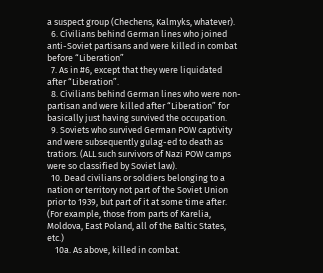a suspect group (Chechens, Kalmyks, whatever).
  6. Civilians behind German lines who joined anti-Soviet partisans and were killed in combat before “Liberation”
  7. As in #6, except that they were liquidated after “Liberation”.
  8. Civilians behind German lines who were non-partisan and were killed after “Liberation” for basically just having survived the occupation.
  9. Soviets who survived German POW captivity and were subsequently gulag-ed to death as tratiors. (ALL such survivors of Nazi POW camps were so classified by Soviet law).
  10. Dead civilians or soldiers belonging to a nation or territory not part of the Soviet Union prior to 1939, but part of it at some time after. (For example, those from parts of Karelia, Moldova, East Poland, all of the Baltic States, etc.)
    10a. As above, killed in combat.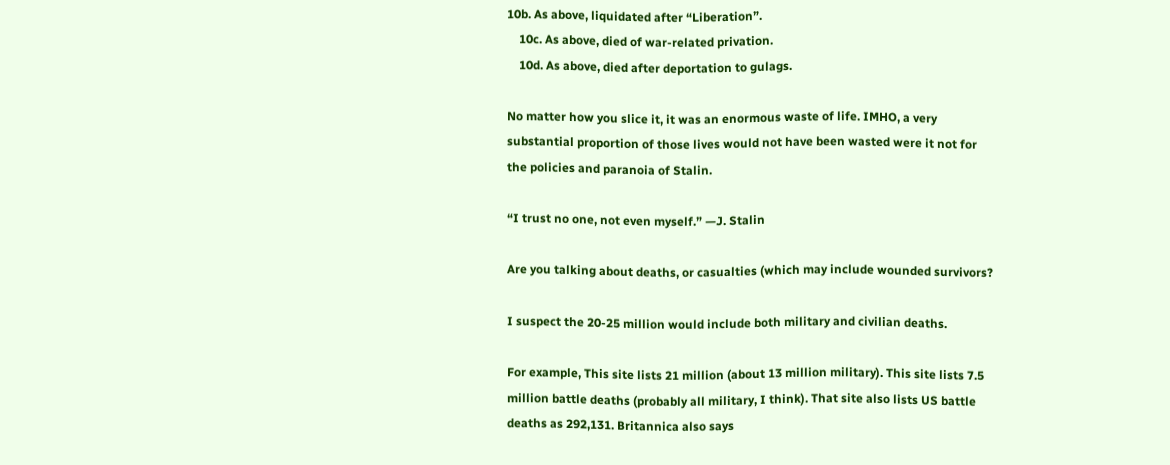10b. As above, liquidated after “Liberation”.
    10c. As above, died of war-related privation.
    10d. As above, died after deportation to gulags.

No matter how you slice it, it was an enormous waste of life. IMHO, a very substantial proportion of those lives would not have been wasted were it not for the policies and paranoia of Stalin.

“I trust no one, not even myself.” —J. Stalin

Are you talking about deaths, or casualties (which may include wounded survivors?

I suspect the 20-25 million would include both military and civilian deaths.

For example, This site lists 21 million (about 13 million military). This site lists 7.5 million battle deaths (probably all military, I think). That site also lists US battle deaths as 292,131. Britannica also says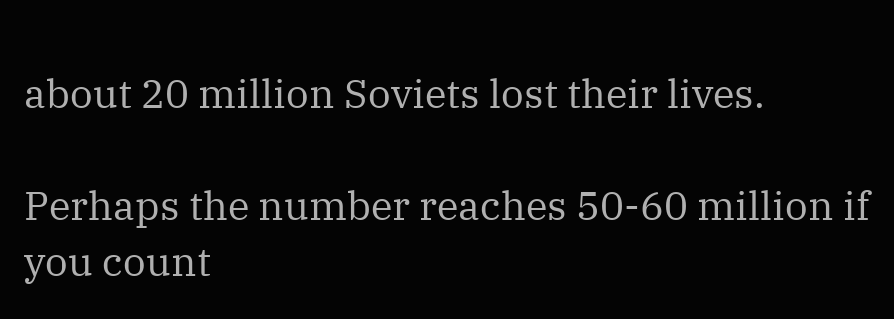about 20 million Soviets lost their lives.

Perhaps the number reaches 50-60 million if you count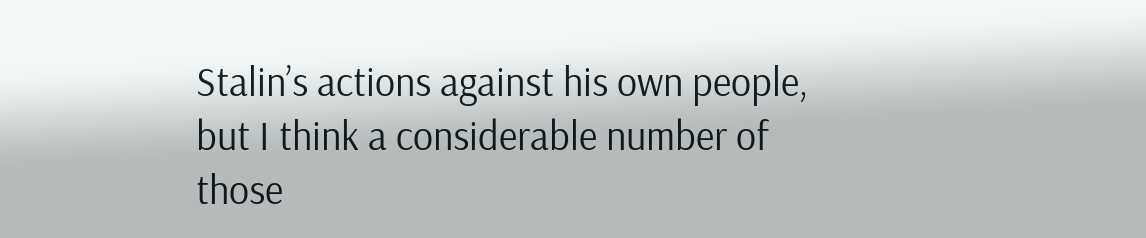Stalin’s actions against his own people, but I think a considerable number of those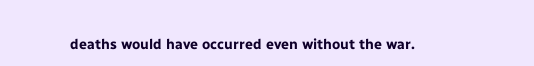deaths would have occurred even without the war.